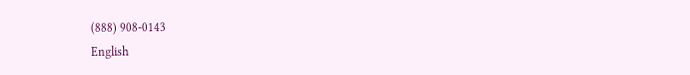(888) 908-0143
English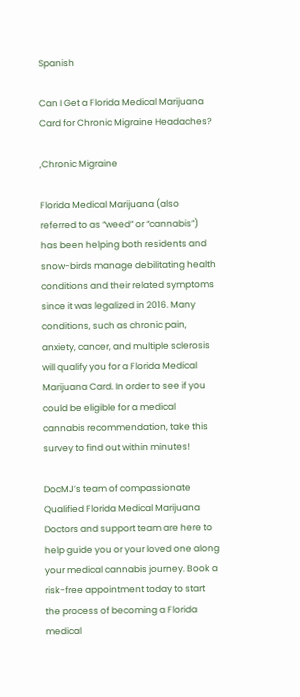Spanish

Can I Get a Florida Medical Marijuana Card for Chronic Migraine Headaches?

,Chronic Migraine

Florida Medical Marijuana (also referred to as “weed” or “cannabis”) has been helping both residents and snow-birds manage debilitating health conditions and their related symptoms since it was legalized in 2016. Many conditions, such as chronic pain, anxiety, cancer, and multiple sclerosis will qualify you for a Florida Medical Marijuana Card. In order to see if you could be eligible for a medical cannabis recommendation, take this survey to find out within minutes!

DocMJ’s team of compassionate Qualified Florida Medical Marijuana Doctors and support team are here to help guide you or your loved one along your medical cannabis journey. Book a risk-free appointment today to start the process of becoming a Florida medical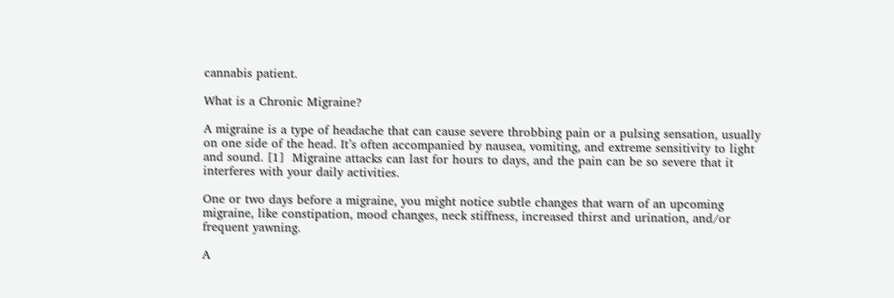cannabis patient.

What is a Chronic Migraine?

A migraine is a type of headache that can cause severe throbbing pain or a pulsing sensation, usually on one side of the head. It’s often accompanied by nausea, vomiting, and extreme sensitivity to light and sound. [1]  Migraine attacks can last for hours to days, and the pain can be so severe that it interferes with your daily activities.

One or two days before a migraine, you might notice subtle changes that warn of an upcoming migraine, like constipation, mood changes, neck stiffness, increased thirst and urination, and/or frequent yawning.

A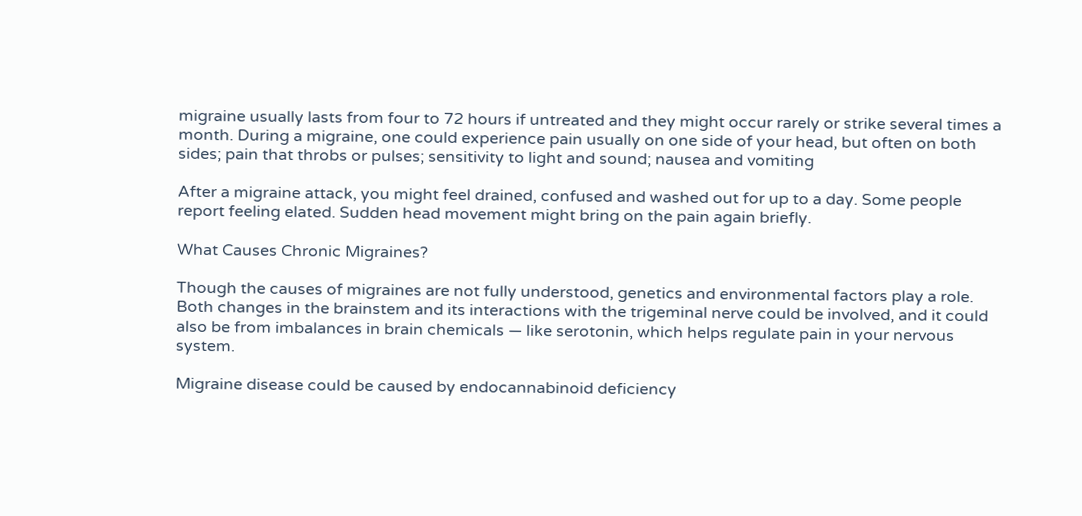migraine usually lasts from four to 72 hours if untreated and they might occur rarely or strike several times a month. During a migraine, one could experience pain usually on one side of your head, but often on both sides; pain that throbs or pulses; sensitivity to light and sound; nausea and vomiting

After a migraine attack, you might feel drained, confused and washed out for up to a day. Some people report feeling elated. Sudden head movement might bring on the pain again briefly.

What Causes Chronic Migraines?

Though the causes of migraines are not fully understood, genetics and environmental factors play a role. Both changes in the brainstem and its interactions with the trigeminal nerve could be involved, and it could also be from imbalances in brain chemicals — like serotonin, which helps regulate pain in your nervous system.

Migraine disease could be caused by endocannabinoid deficiency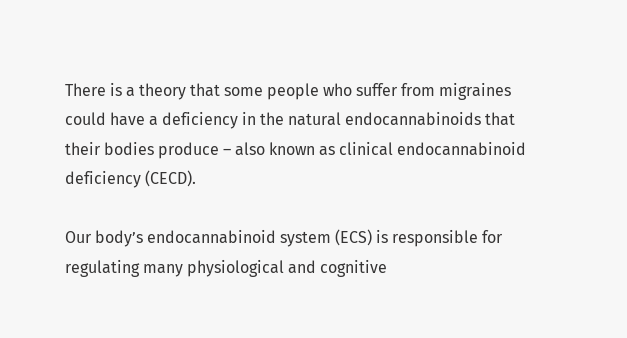There is a theory that some people who suffer from migraines could have a deficiency in the natural endocannabinoids that their bodies produce – also known as clinical endocannabinoid deficiency (CECD).

Our body’s endocannabinoid system (ECS) is responsible for regulating many physiological and cognitive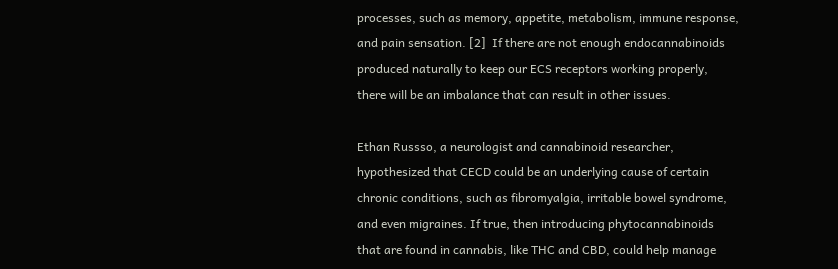processes, such as memory, appetite, metabolism, immune response, and pain sensation. [2]  If there are not enough endocannabinoids produced naturally to keep our ECS receptors working properly, there will be an imbalance that can result in other issues.

Ethan Russso, a neurologist and cannabinoid researcher, hypothesized that CECD could be an underlying cause of certain chronic conditions, such as fibromyalgia, irritable bowel syndrome, and even migraines. If true, then introducing phytocannabinoids that are found in cannabis, like THC and CBD, could help manage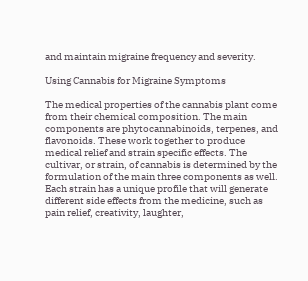and maintain migraine frequency and severity.

Using Cannabis for Migraine Symptoms

The medical properties of the cannabis plant come from their chemical composition. The main components are phytocannabinoids, terpenes, and flavonoids. These work together to produce medical relief and strain specific effects. The cultivar, or strain, of cannabis is determined by the formulation of the main three components as well. Each strain has a unique profile that will generate different side effects from the medicine, such as pain relief, creativity, laughter,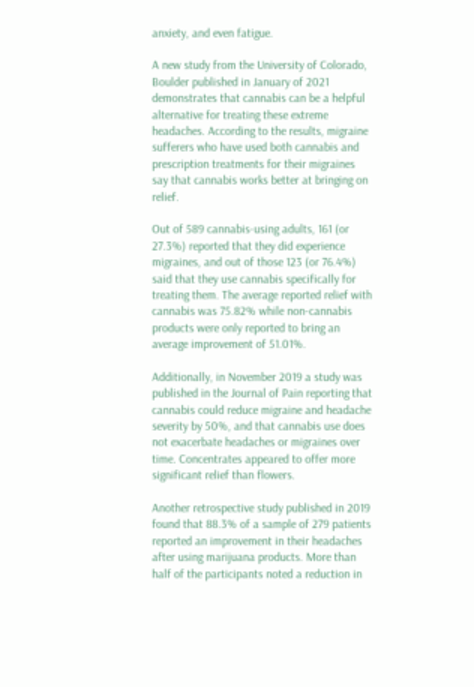anxiety, and even fatigue.

A new study from the University of Colorado, Boulder published in January of 2021 demonstrates that cannabis can be a helpful alternative for treating these extreme headaches. According to the results, migraine sufferers who have used both cannabis and prescription treatments for their migraines say that cannabis works better at bringing on relief.

Out of 589 cannabis-using adults, 161 (or 27.3%) reported that they did experience migraines, and out of those 123 (or 76.4%) said that they use cannabis specifically for treating them. The average reported relief with cannabis was 75.82% while non-cannabis products were only reported to bring an average improvement of 51.01%.

Additionally, in November 2019 a study was published in the Journal of Pain reporting that cannabis could reduce migraine and headache severity by 50%, and that cannabis use does not exacerbate headaches or migraines over time. Concentrates appeared to offer more significant relief than flowers.

Another retrospective study published in 2019 found that 88.3% of a sample of 279 patients reported an improvement in their headaches after using marijuana products. More than half of the participants noted a reduction in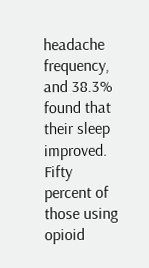headache frequency, and 38.3% found that their sleep improved. Fifty percent of those using opioid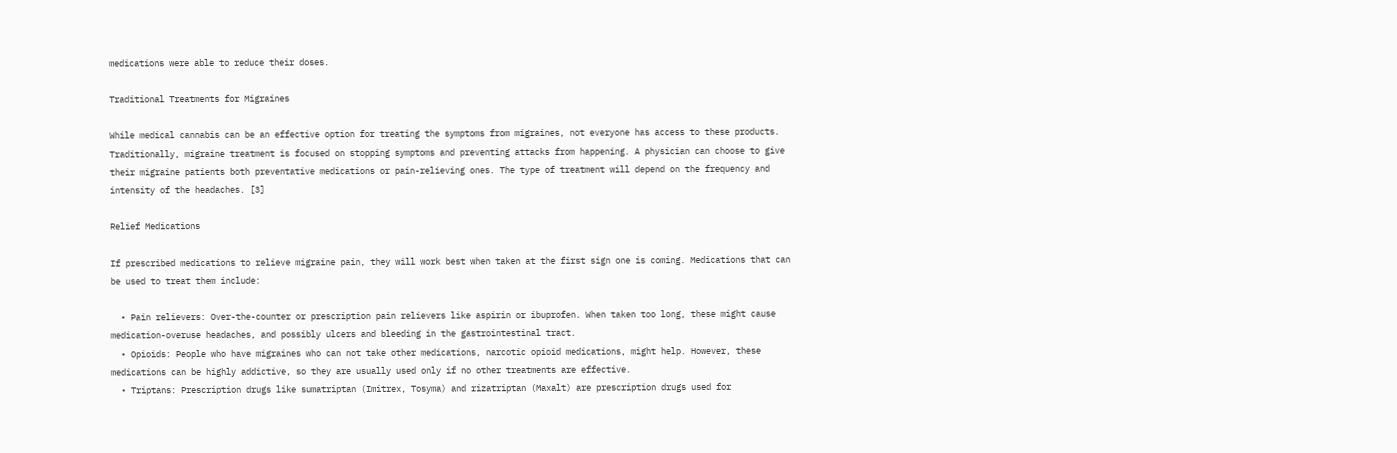medications were able to reduce their doses.

Traditional Treatments for Migraines

While medical cannabis can be an effective option for treating the symptoms from migraines, not everyone has access to these products. Traditionally, migraine treatment is focused on stopping symptoms and preventing attacks from happening. A physician can choose to give their migraine patients both preventative medications or pain-relieving ones. The type of treatment will depend on the frequency and intensity of the headaches. [3]

Relief Medications

If prescribed medications to relieve migraine pain, they will work best when taken at the first sign one is coming. Medications that can be used to treat them include:

  • Pain relievers: Over-the-counter or prescription pain relievers like aspirin or ibuprofen. When taken too long, these might cause medication-overuse headaches, and possibly ulcers and bleeding in the gastrointestinal tract.
  • Opioids: People who have migraines who can not take other medications, narcotic opioid medications, might help. However, these medications can be highly addictive, so they are usually used only if no other treatments are effective.
  • Triptans: Prescription drugs like sumatriptan (Imitrex, Tosyma) and rizatriptan (Maxalt) are prescription drugs used for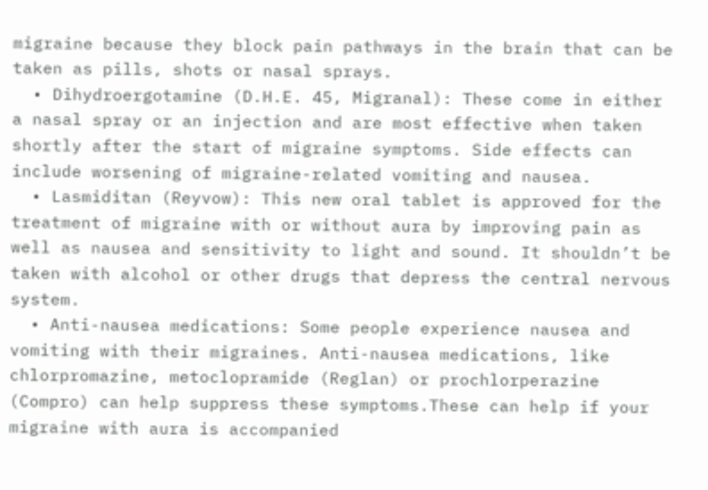migraine because they block pain pathways in the brain that can be taken as pills, shots or nasal sprays.
  • Dihydroergotamine (D.H.E. 45, Migranal): These come in either a nasal spray or an injection and are most effective when taken shortly after the start of migraine symptoms. Side effects can include worsening of migraine-related vomiting and nausea.
  • Lasmiditan (Reyvow): This new oral tablet is approved for the treatment of migraine with or without aura by improving pain as well as nausea and sensitivity to light and sound. It shouldn’t be taken with alcohol or other drugs that depress the central nervous system.
  • Anti-nausea medications: Some people experience nausea and vomiting with their migraines. Anti-nausea medications, like chlorpromazine, metoclopramide (Reglan) or prochlorperazine (Compro) can help suppress these symptoms.These can help if your migraine with aura is accompanied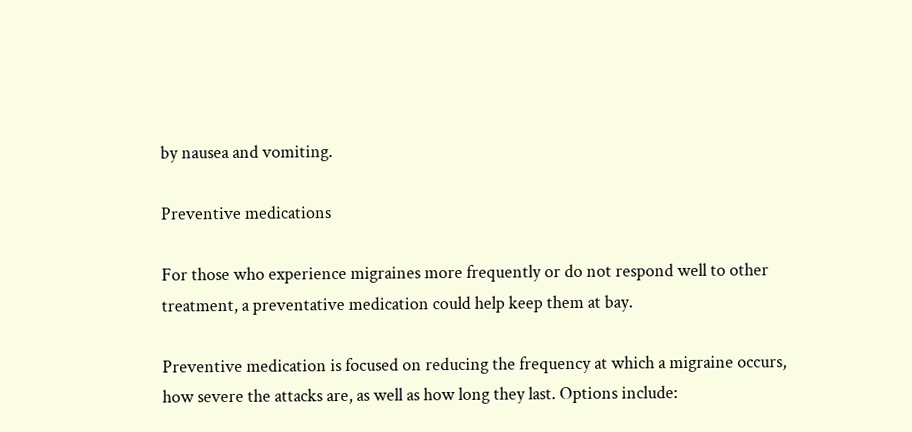by nausea and vomiting.

Preventive medications

For those who experience migraines more frequently or do not respond well to other treatment, a preventative medication could help keep them at bay.

Preventive medication is focused on reducing the frequency at which a migraine occurs, how severe the attacks are, as well as how long they last. Options include: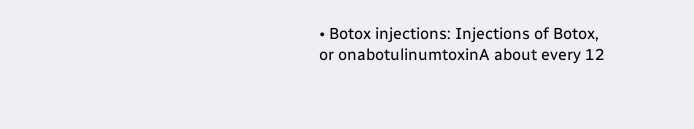• Botox injections: Injections of Botox, or onabotulinumtoxinA about every 12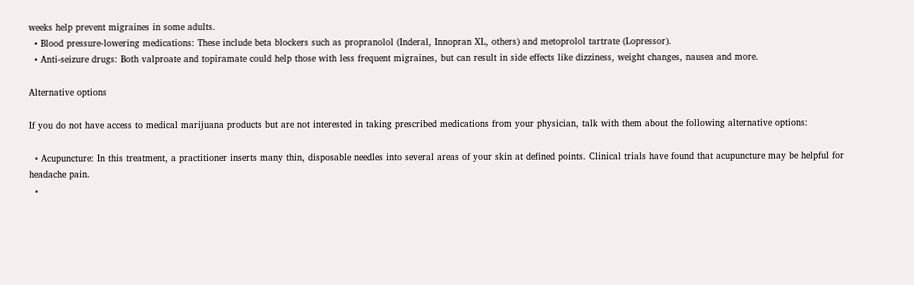weeks help prevent migraines in some adults.
  • Blood pressure-lowering medications: These include beta blockers such as propranolol (Inderal, Innopran XL, others) and metoprolol tartrate (Lopressor).
  • Anti-seizure drugs: Both valproate and topiramate could help those with less frequent migraines, but can result in side effects like dizziness, weight changes, nausea and more.

Alternative options

If you do not have access to medical marijuana products but are not interested in taking prescribed medications from your physician, talk with them about the following alternative options:

  • Acupuncture: In this treatment, a practitioner inserts many thin, disposable needles into several areas of your skin at defined points. Clinical trials have found that acupuncture may be helpful for headache pain.
  •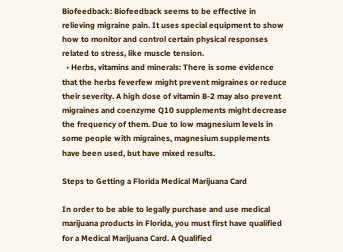Biofeedback: Biofeedback seems to be effective in relieving migraine pain. It uses special equipment to show how to monitor and control certain physical responses related to stress, like muscle tension.
  • Herbs, vitamins and minerals: There is some evidence that the herbs feverfew might prevent migraines or reduce their severity. A high dose of vitamin B-2 may also prevent migraines and coenzyme Q10 supplements might decrease the frequency of them. Due to low magnesium levels in some people with migraines, magnesium supplements have been used, but have mixed results.

Steps to Getting a Florida Medical Marijuana Card

In order to be able to legally purchase and use medical marijuana products in Florida, you must first have qualified for a Medical Marijuana Card. A Qualified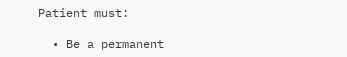Patient must:

  • Be a permanent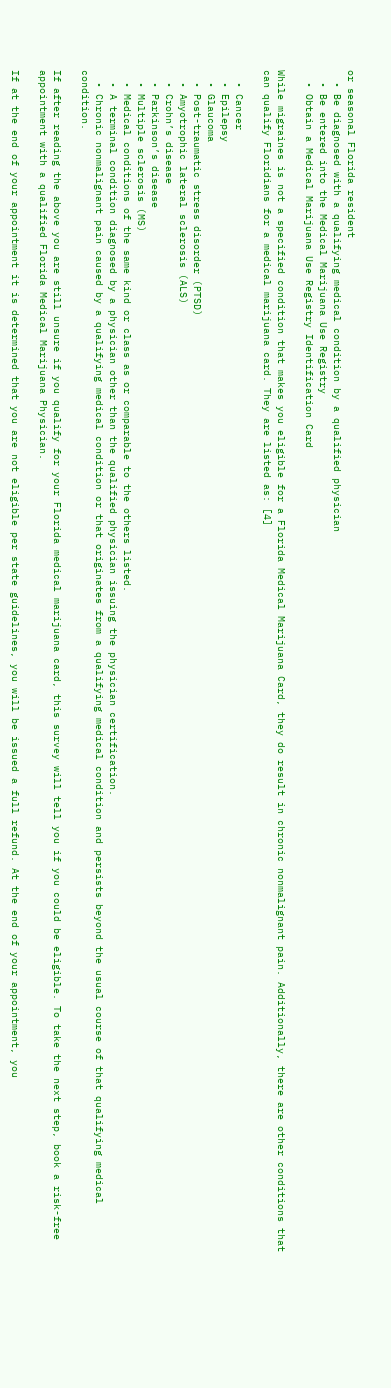or seasonal Florida resident
  • Be diagnosed with a qualifying medical condition by a qualified physician
  • Be entered into the Medical Marijuana Use Registry
  • Obtain a Medical Marijuana Use Registry Identification Card

While migraines is not a specified condition that makes you eligible for a Florida Medical Marijuana Card, they do result in chronic nonmalignant pain. Additionally, there are other conditions that can qualify Floridians for a medical marijuana card. They are listed as: [4]

  • Cancer
  • Epilepsy
  • Glaucoma
  • Post-traumatic stress disorder (PTSD)
  • Amyotrophic lateral sclerosis (ALS)
  • Crohn’s disease
  • Parkinson’s disease
  • Multiple sclerosis (MS)
  • Medical conditions of the same kind or class as or comparable to the others listed.
  • A terminal condition diagnosed by a physician other than the qualified physician issuing the physician certification.
  • Chronic nonmalignant pain caused by a qualifying medical condition or that originates from a qualifying medical condition and persists beyond the usual course of that qualifying medical condition.

If after reading the above you are still unsure if you qualify for your Florida medical marijuana card, this survey will tell you if you could be eligible. To take the next step, book a risk-free appointment with a qualified Florida Medical Marijuana Physician.

If at the end of your appointment it is determined that you are not eligible per state guidelines, you will be issued a full refund. At the end of your appointment, you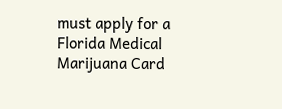must apply for a Florida Medical Marijuana Card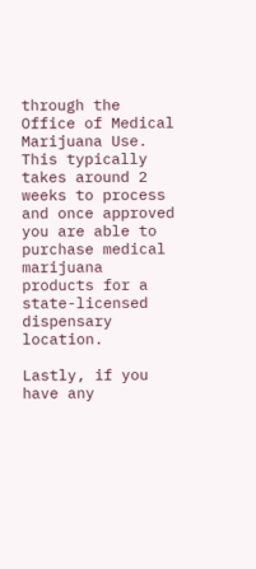through the Office of Medical Marijuana Use. This typically takes around 2 weeks to process and once approved you are able to purchase medical marijuana products for a state-licensed dispensary location.

Lastly, if you have any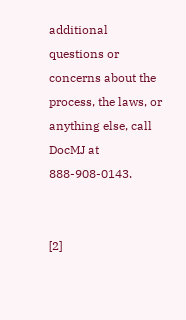additional questions or concerns about the process, the laws, or anything else, call DocMJ at 888-908-0143.


[2]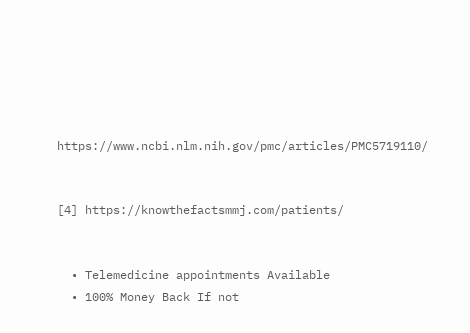https://www.ncbi.nlm.nih.gov/pmc/articles/PMC5719110/


[4] https://knowthefactsmmj.com/patients/


  • Telemedicine appointments Available
  • 100% Money Back If not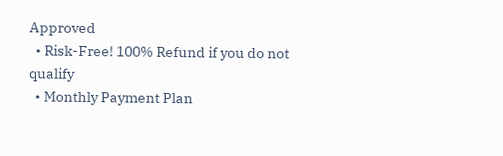Approved
  • Risk-Free! 100% Refund if you do not qualify
  • Monthly Payment Plan